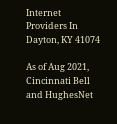Internet Providers In Dayton, KY 41074

As of Aug 2021, Cincinnati Bell and HughesNet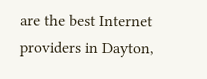are the best Internet providers in Dayton,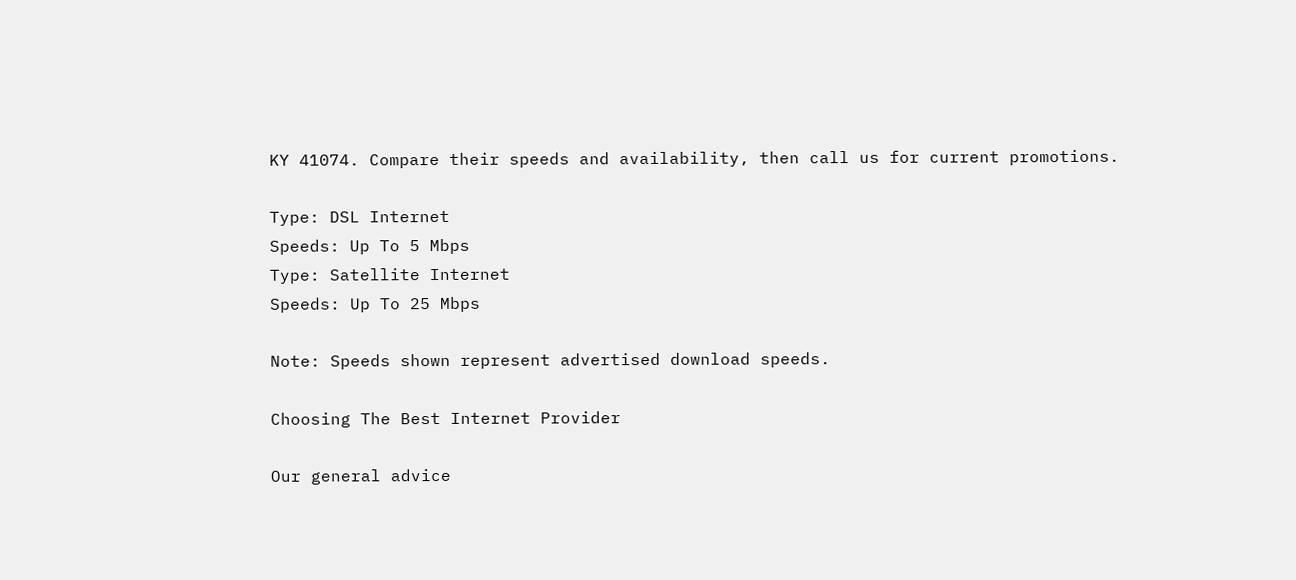KY 41074. Compare their speeds and availability, then call us for current promotions.

Type: DSL Internet
Speeds: Up To 5 Mbps
Type: Satellite Internet
Speeds: Up To 25 Mbps

Note: Speeds shown represent advertised download speeds.

Choosing The Best Internet Provider

Our general advice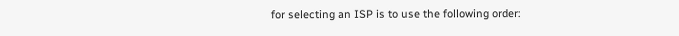for selecting an ISP is to use the following order: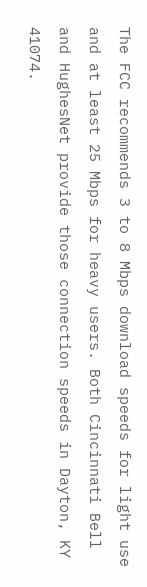The FCC recommends 3 to 8 Mbps download speeds for light use and at least 25 Mbps for heavy users. Both Cincinnati Bell and HughesNet provide those connection speeds in Dayton, KY 41074.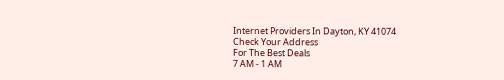Internet Providers In Dayton, KY 41074
Check Your Address
For The Best Deals
7 AM - 1 AM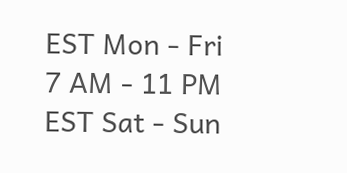EST Mon - Fri
7 AM - 11 PM EST Sat - Sun